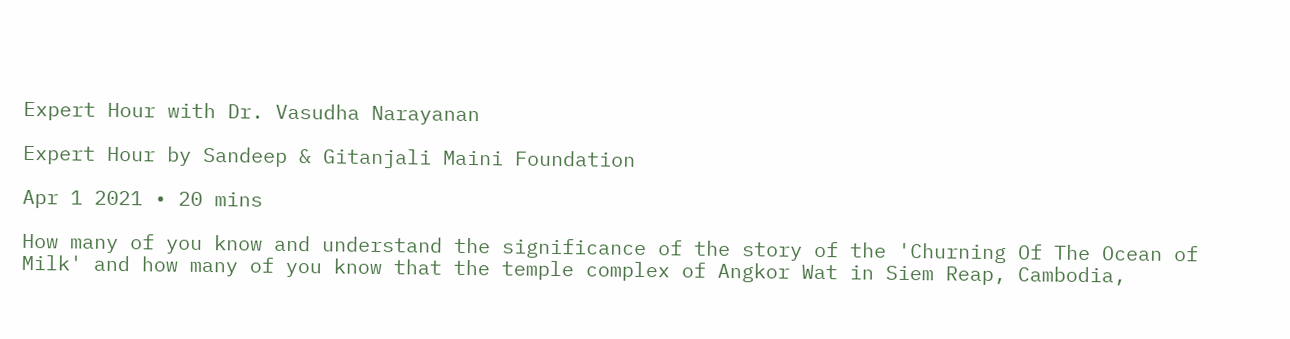Expert Hour with Dr. Vasudha Narayanan

Expert Hour by Sandeep & Gitanjali Maini Foundation

Apr 1 2021 • 20 mins

How many of you know and understand the significance of the story of the 'Churning Of The Ocean of Milk' and how many of you know that the temple complex of Angkor Wat in Siem Reap, Cambodia,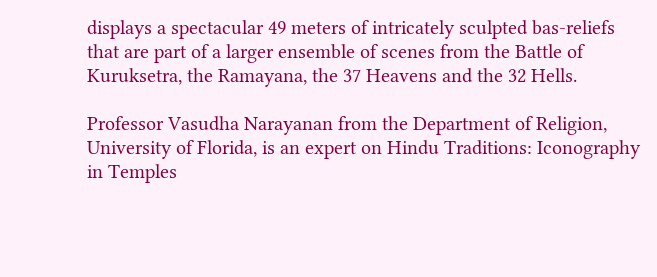displays a spectacular 49 meters of intricately sculpted bas-reliefs that are part of a larger ensemble of scenes from the Battle of Kuruksetra, the Ramayana, the 37 Heavens and the 32 Hells.

Professor Vasudha Narayanan from the Department of Religion, University of Florida, is an expert on Hindu Traditions: Iconography in Temples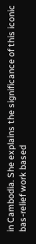in Cambodia. She explains the significance of this iconic bas-relief work based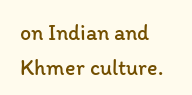on Indian and Khmer culture.